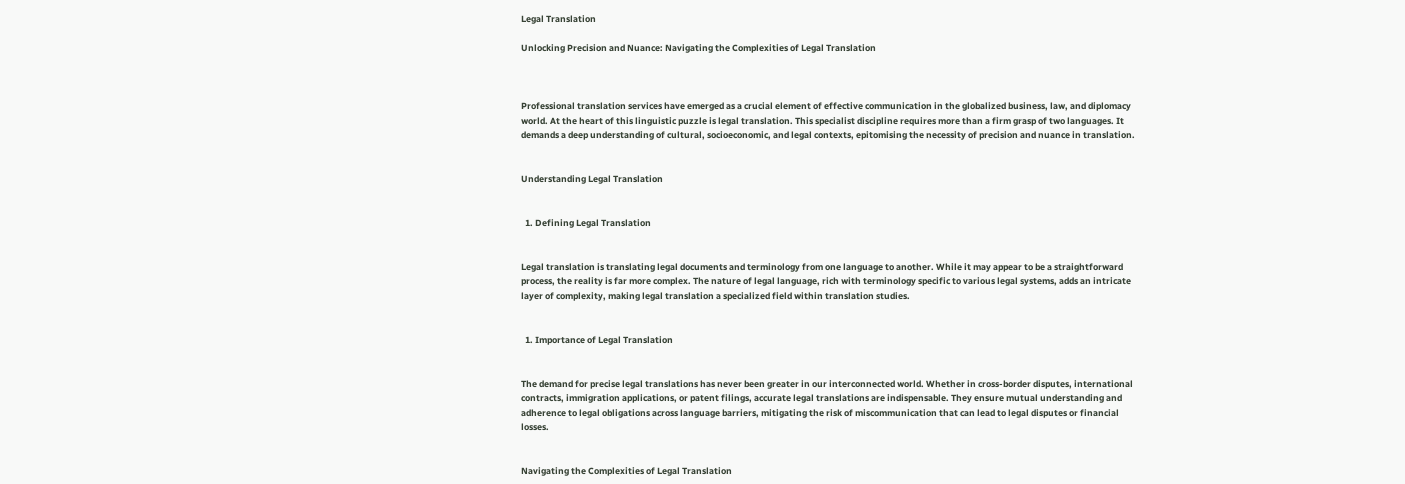Legal Translation

Unlocking Precision and Nuance: Navigating the Complexities of Legal Translation



Professional translation services have emerged as a crucial element of effective communication in the globalized business, law, and diplomacy world. At the heart of this linguistic puzzle is legal translation. This specialist discipline requires more than a firm grasp of two languages. It demands a deep understanding of cultural, socioeconomic, and legal contexts, epitomising the necessity of precision and nuance in translation.


Understanding Legal Translation


  1. Defining Legal Translation


Legal translation is translating legal documents and terminology from one language to another. While it may appear to be a straightforward process, the reality is far more complex. The nature of legal language, rich with terminology specific to various legal systems, adds an intricate layer of complexity, making legal translation a specialized field within translation studies.


  1. Importance of Legal Translation


The demand for precise legal translations has never been greater in our interconnected world. Whether in cross-border disputes, international contracts, immigration applications, or patent filings, accurate legal translations are indispensable. They ensure mutual understanding and adherence to legal obligations across language barriers, mitigating the risk of miscommunication that can lead to legal disputes or financial losses.


Navigating the Complexities of Legal Translation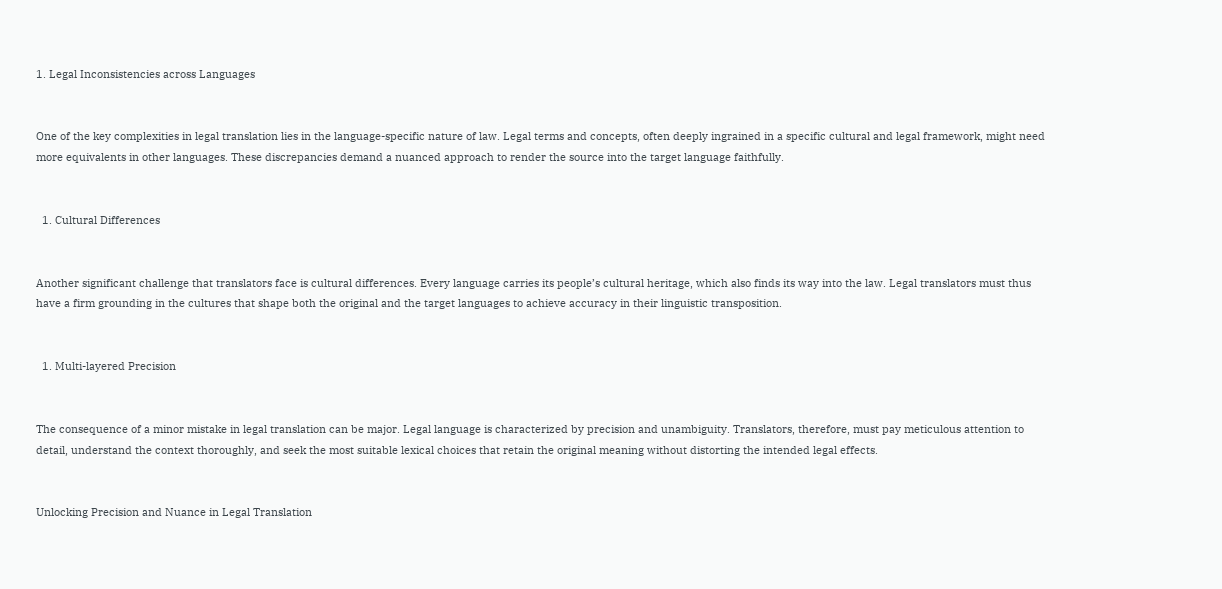1. Legal Inconsistencies across Languages


One of the key complexities in legal translation lies in the language-specific nature of law. Legal terms and concepts, often deeply ingrained in a specific cultural and legal framework, might need more equivalents in other languages. These discrepancies demand a nuanced approach to render the source into the target language faithfully.


  1. Cultural Differences


Another significant challenge that translators face is cultural differences. Every language carries its people’s cultural heritage, which also finds its way into the law. Legal translators must thus have a firm grounding in the cultures that shape both the original and the target languages to achieve accuracy in their linguistic transposition.


  1. Multi-layered Precision


The consequence of a minor mistake in legal translation can be major. Legal language is characterized by precision and unambiguity. Translators, therefore, must pay meticulous attention to detail, understand the context thoroughly, and seek the most suitable lexical choices that retain the original meaning without distorting the intended legal effects.


Unlocking Precision and Nuance in Legal Translation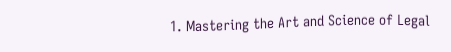1. Mastering the Art and Science of Legal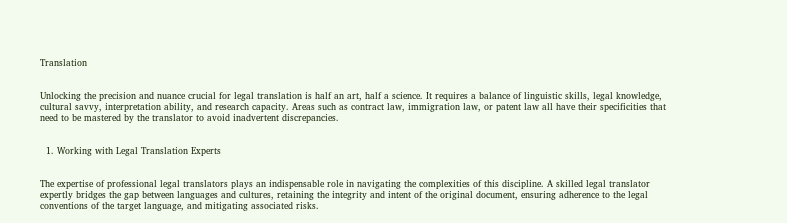Translation


Unlocking the precision and nuance crucial for legal translation is half an art, half a science. It requires a balance of linguistic skills, legal knowledge, cultural savvy, interpretation ability, and research capacity. Areas such as contract law, immigration law, or patent law all have their specificities that need to be mastered by the translator to avoid inadvertent discrepancies.


  1. Working with Legal Translation Experts


The expertise of professional legal translators plays an indispensable role in navigating the complexities of this discipline. A skilled legal translator expertly bridges the gap between languages and cultures, retaining the integrity and intent of the original document, ensuring adherence to the legal conventions of the target language, and mitigating associated risks.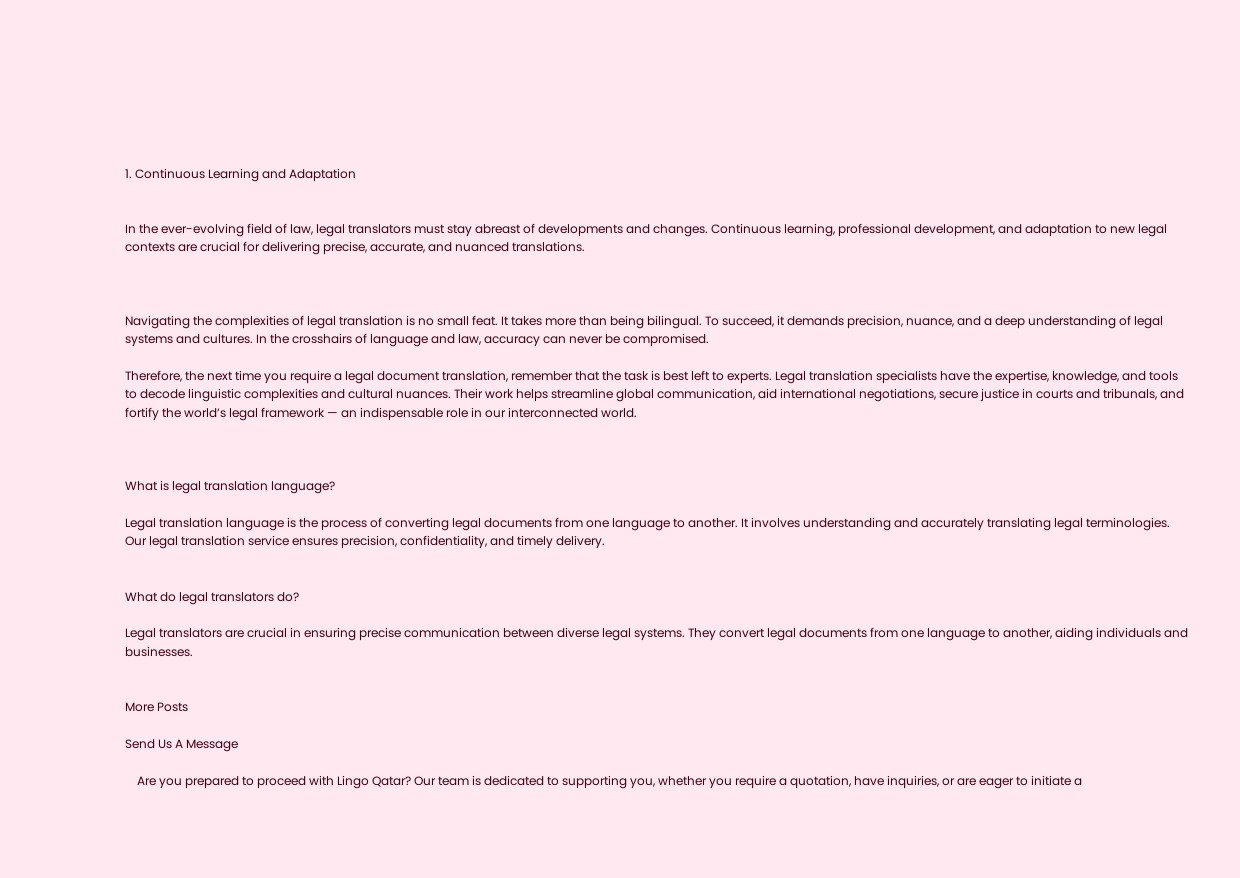1. Continuous Learning and Adaptation


In the ever-evolving field of law, legal translators must stay abreast of developments and changes. Continuous learning, professional development, and adaptation to new legal contexts are crucial for delivering precise, accurate, and nuanced translations.



Navigating the complexities of legal translation is no small feat. It takes more than being bilingual. To succeed, it demands precision, nuance, and a deep understanding of legal systems and cultures. In the crosshairs of language and law, accuracy can never be compromised.

Therefore, the next time you require a legal document translation, remember that the task is best left to experts. Legal translation specialists have the expertise, knowledge, and tools to decode linguistic complexities and cultural nuances. Their work helps streamline global communication, aid international negotiations, secure justice in courts and tribunals, and fortify the world’s legal framework — an indispensable role in our interconnected world.



What is legal translation language?

Legal translation language is the process of converting legal documents from one language to another. It involves understanding and accurately translating legal terminologies. Our legal translation service ensures precision, confidentiality, and timely delivery.


What do legal translators do?

Legal translators are crucial in ensuring precise communication between diverse legal systems. They convert legal documents from one language to another, aiding individuals and businesses.


More Posts

Send Us A Message

    Are you prepared to proceed with Lingo Qatar? Our team is dedicated to supporting you, whether you require a quotation, have inquiries, or are eager to initiate a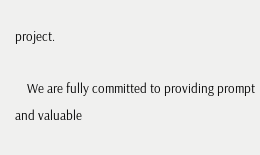project.

    We are fully committed to providing prompt and valuable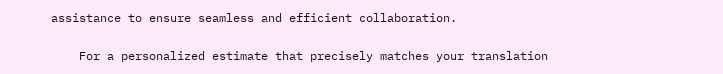assistance to ensure seamless and efficient collaboration.

    For a personalized estimate that precisely matches your translation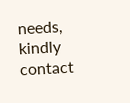needs, kindly contact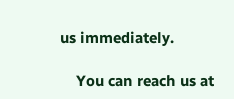us immediately.

    You can reach us at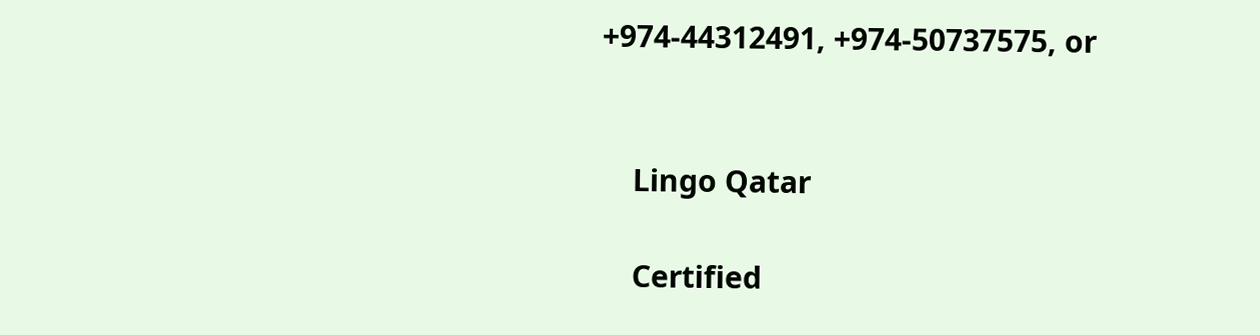+974-44312491, +974-50737575, or


    Lingo Qatar

    Certified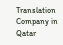Translation Company in Qatar